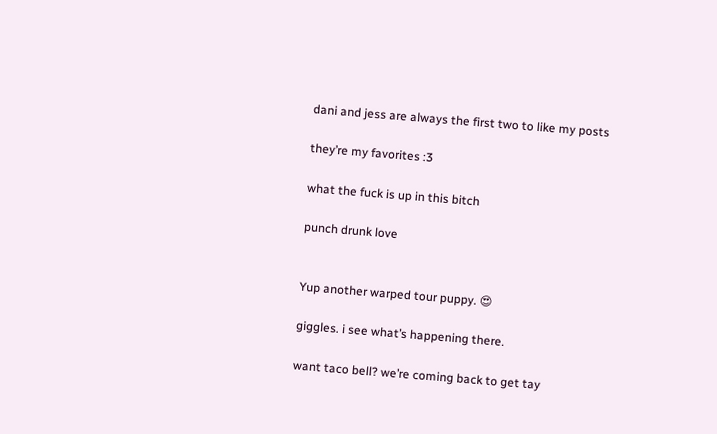dani and jess are always the first two to like my posts

they’re my favorites :3

what the fuck is up in this bitch

punch drunk love


Yup another warped tour puppy. 😍

giggles. i see what’s happening there.

want taco bell? we’re coming back to get tay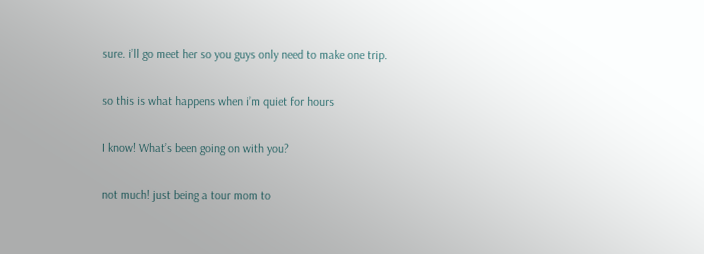sure. i’ll go meet her so you guys only need to make one trip.

so this is what happens when i’m quiet for hours

I know! What’s been going on with you?

not much! just being a tour mom to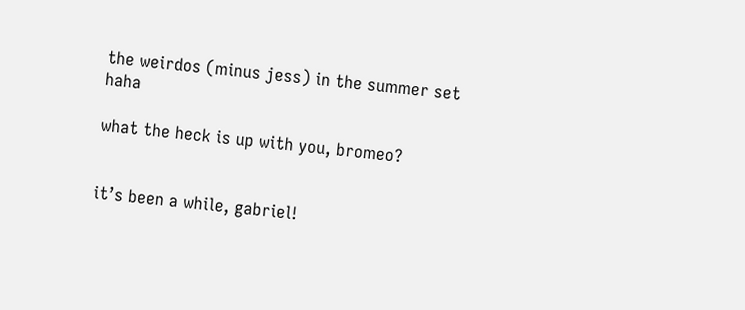the weirdos (minus jess) in the summer set haha

what the heck is up with you, bromeo?


it’s been a while, gabriel!